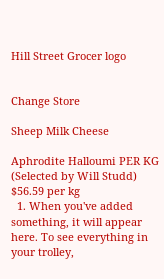Hill Street Grocer logo


Change Store

Sheep Milk Cheese

Aphrodite Halloumi PER KG (Selected by Will Studd)
$56.59 per kg
  1. When you've added something, it will appear here. To see everything in your trolley,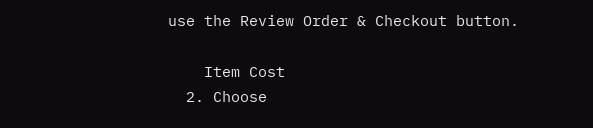use the Review Order & Checkout button.

    Item Cost
  2. Choose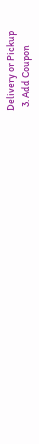Delivery or Pickup
  3. Add Coupon